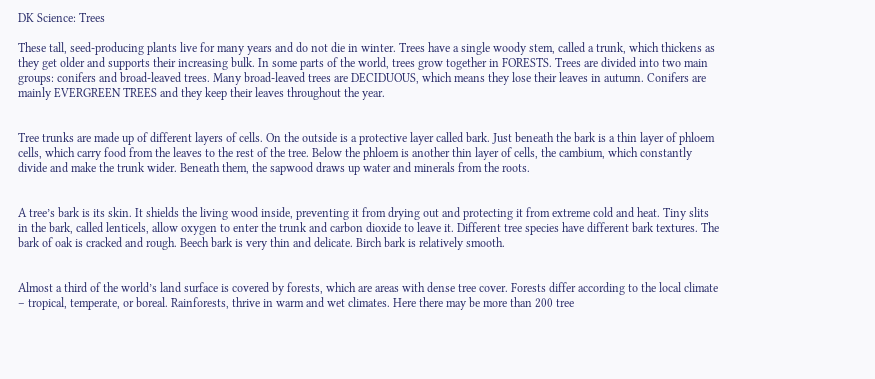DK Science: Trees

These tall, seed-producing plants live for many years and do not die in winter. Trees have a single woody stem, called a trunk, which thickens as they get older and supports their increasing bulk. In some parts of the world, trees grow together in FORESTS. Trees are divided into two main groups: conifers and broad-leaved trees. Many broad-leaved trees are DECIDUOUS, which means they lose their leaves in autumn. Conifers are mainly EVERGREEN TREES and they keep their leaves throughout the year.


Tree trunks are made up of different layers of cells. On the outside is a protective layer called bark. Just beneath the bark is a thin layer of phloem cells, which carry food from the leaves to the rest of the tree. Below the phloem is another thin layer of cells, the cambium, which constantly divide and make the trunk wider. Beneath them, the sapwood draws up water and minerals from the roots.


A tree’s bark is its skin. It shields the living wood inside, preventing it from drying out and protecting it from extreme cold and heat. Tiny slits in the bark, called lenticels, allow oxygen to enter the trunk and carbon dioxide to leave it. Different tree species have different bark textures. The bark of oak is cracked and rough. Beech bark is very thin and delicate. Birch bark is relatively smooth.


Almost a third of the world’s land surface is covered by forests, which are areas with dense tree cover. Forests differ according to the local climate – tropical, temperate, or boreal. Rainforests, thrive in warm and wet climates. Here there may be more than 200 tree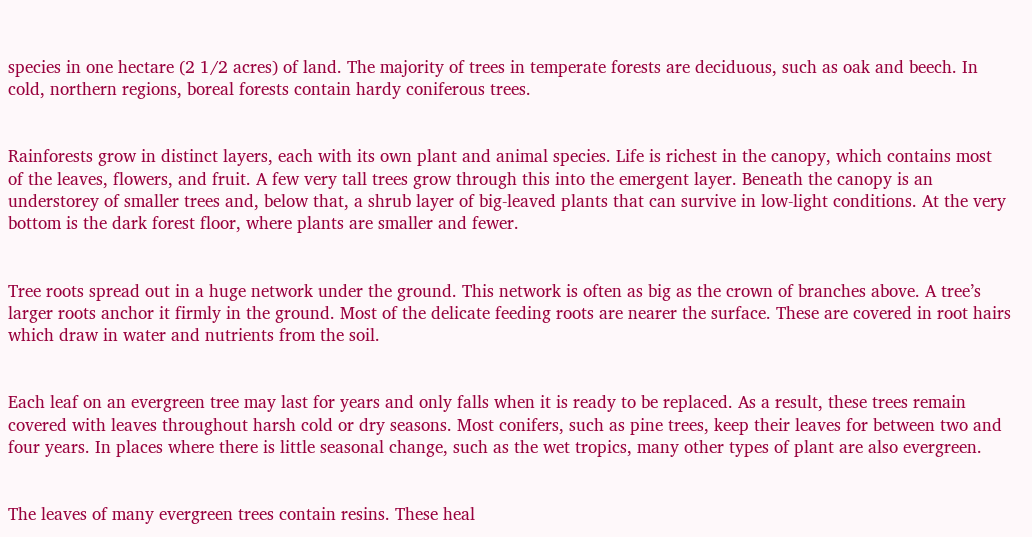species in one hectare (2 1/2 acres) of land. The majority of trees in temperate forests are deciduous, such as oak and beech. In cold, northern regions, boreal forests contain hardy coniferous trees.


Rainforests grow in distinct layers, each with its own plant and animal species. Life is richest in the canopy, which contains most of the leaves, flowers, and fruit. A few very tall trees grow through this into the emergent layer. Beneath the canopy is an understorey of smaller trees and, below that, a shrub layer of big-leaved plants that can survive in low-light conditions. At the very bottom is the dark forest floor, where plants are smaller and fewer.


Tree roots spread out in a huge network under the ground. This network is often as big as the crown of branches above. A tree’s larger roots anchor it firmly in the ground. Most of the delicate feeding roots are nearer the surface. These are covered in root hairs which draw in water and nutrients from the soil.


Each leaf on an evergreen tree may last for years and only falls when it is ready to be replaced. As a result, these trees remain covered with leaves throughout harsh cold or dry seasons. Most conifers, such as pine trees, keep their leaves for between two and four years. In places where there is little seasonal change, such as the wet tropics, many other types of plant are also evergreen.


The leaves of many evergreen trees contain resins. These heal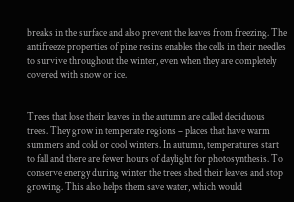breaks in the surface and also prevent the leaves from freezing. The antifreeze properties of pine resins enables the cells in their needles to survive throughout the winter, even when they are completely covered with snow or ice.


Trees that lose their leaves in the autumn are called deciduous trees. They grow in temperate regions – places that have warm summers and cold or cool winters. In autumn, temperatures start to fall and there are fewer hours of daylight for photosynthesis. To conserve energy during winter the trees shed their leaves and stop growing. This also helps them save water, which would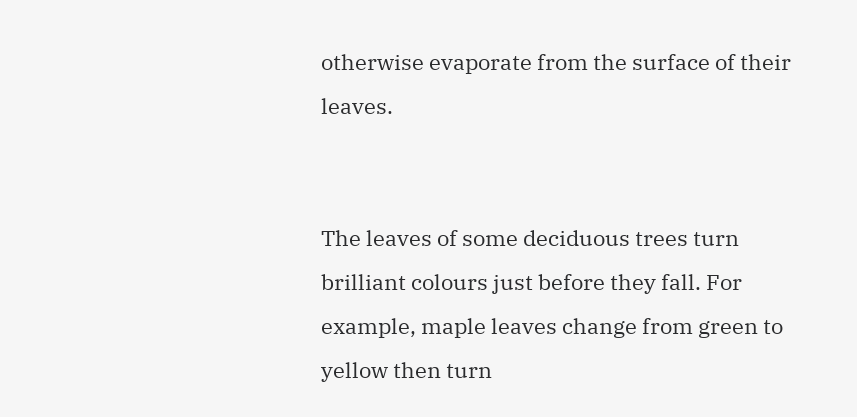otherwise evaporate from the surface of their leaves.


The leaves of some deciduous trees turn brilliant colours just before they fall. For example, maple leaves change from green to yellow then turn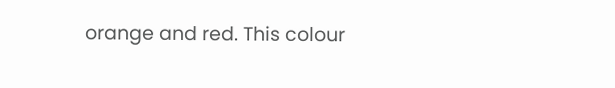orange and red. This colour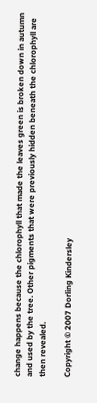change happens because the chlorophyll that made the leaves green is broken down in autumn and used by the tree. Other pigments that were previously hidden beneath the chlorophyll are then revealed.

Copyright © 2007 Dorling Kindersley